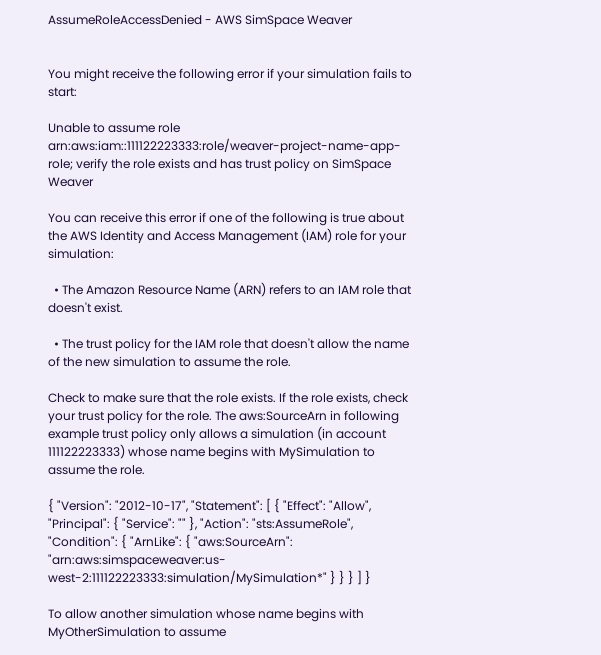AssumeRoleAccessDenied - AWS SimSpace Weaver


You might receive the following error if your simulation fails to start:

Unable to assume role arn:aws:iam::111122223333:role/weaver-project-name-app-role; verify the role exists and has trust policy on SimSpace Weaver

You can receive this error if one of the following is true about the AWS Identity and Access Management (IAM) role for your simulation:

  • The Amazon Resource Name (ARN) refers to an IAM role that doesn't exist.

  • The trust policy for the IAM role that doesn't allow the name of the new simulation to assume the role.

Check to make sure that the role exists. If the role exists, check your trust policy for the role. The aws:SourceArn in following example trust policy only allows a simulation (in account 111122223333) whose name begins with MySimulation to assume the role.

{ "Version": "2012-10-17", "Statement": [ { "Effect": "Allow", "Principal": { "Service": "" }, "Action": "sts:AssumeRole", "Condition": { "ArnLike": { "aws:SourceArn": "arn:aws:simspaceweaver:us-west-2:111122223333:simulation/MySimulation*" } } } ] }

To allow another simulation whose name begins with MyOtherSimulation to assume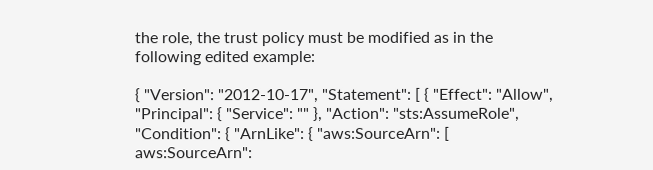the role, the trust policy must be modified as in the following edited example:

{ "Version": "2012-10-17", "Statement": [ { "Effect": "Allow", "Principal": { "Service": "" }, "Action": "sts:AssumeRole", "Condition": { "ArnLike": { "aws:SourceArn": [ aws:SourceArn":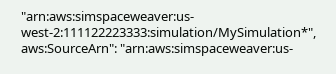"arn:aws:simspaceweaver:us-west-2:111122223333:simulation/MySimulation*", aws:SourceArn": "arn:aws:simspaceweaver:us-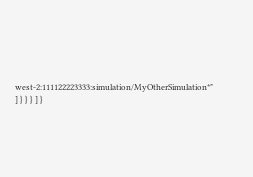west-2:111122223333:simulation/MyOtherSimulation*" ] } } } ] }